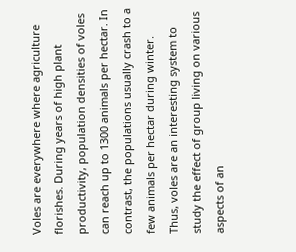Voles are everywhere where agriculture florishes. During years of high plant productivity, population densities of voles can reach up to 1300 animals per hectar. In contrast, the populations usually crash to a few animals per hectar during winter. Thus, voles are an interesting system to study the effect of group living on various aspects of an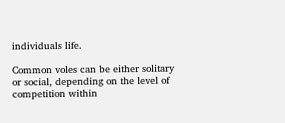individuals life.

Common voles can be either solitary or social, depending on the level of competition within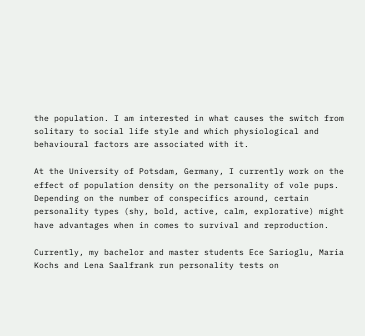the population. I am interested in what causes the switch from solitary to social life style and which physiological and behavioural factors are associated with it.

At the University of Potsdam, Germany, I currently work on the effect of population density on the personality of vole pups. Depending on the number of conspecifics around, certain personality types (shy, bold, active, calm, explorative) might have advantages when in comes to survival and reproduction.

Currently, my bachelor and master students Ece Sarioglu, Maria Kochs and Lena Saalfrank run personality tests on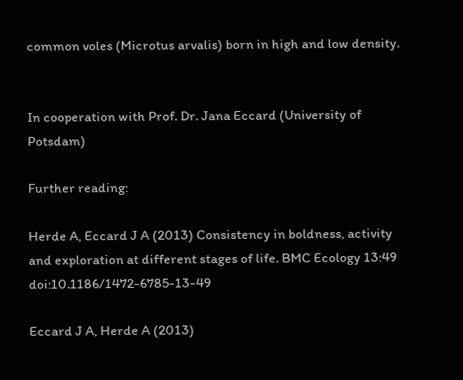common voles (Microtus arvalis) born in high and low density.


In cooperation with Prof. Dr. Jana Eccard (University of Potsdam)

Further reading:

Herde A, Eccard J A (2013) Consistency in boldness, activity and exploration at different stages of life. BMC Ecology 13:49 doi:10.1186/1472-6785-13-49

Eccard J A, Herde A (2013)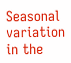Seasonal variation in the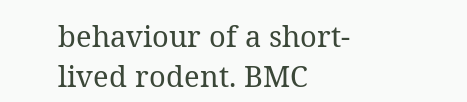behaviour of a short-lived rodent. BMC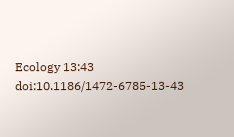Ecology 13:43 doi:10.1186/1472-6785-13-43